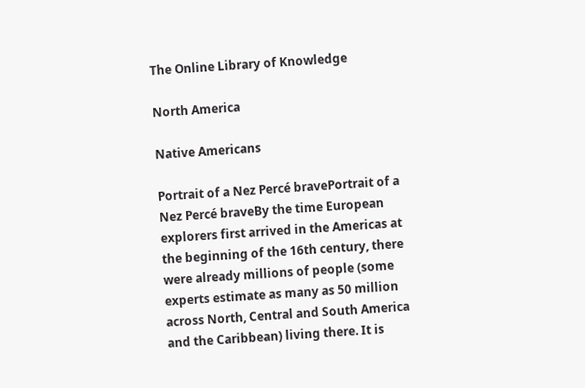The Online Library of Knowledge

North America

Native Americans

Portrait of a Nez Percé bravePortrait of a Nez Percé braveBy the time European explorers first arrived in the Americas at the beginning of the 16th century, there were already millions of people (some experts estimate as many as 50 million across North, Central and South America and the Caribbean) living there. It is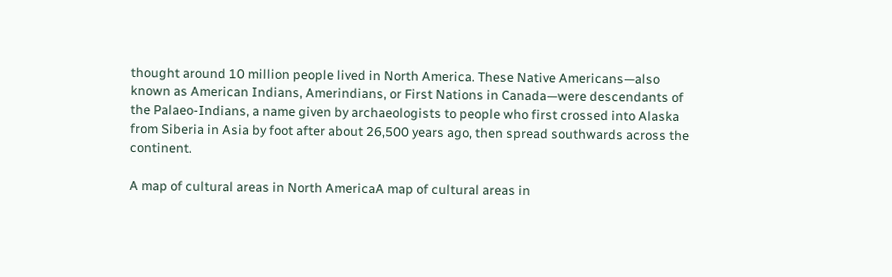thought around 10 million people lived in North America. These Native Americans—also known as American Indians, Amerindians, or First Nations in Canada—were descendants of the Palaeo-Indians, a name given by archaeologists to people who first crossed into Alaska from Siberia in Asia by foot after about 26,500 years ago, then spread southwards across the continent.

A map of cultural areas in North AmericaA map of cultural areas in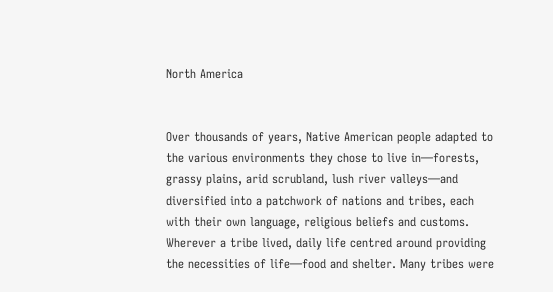North America


Over thousands of years, Native American people adapted to the various environments they chose to live in—forests, grassy plains, arid scrubland, lush river valleys—and diversified into a patchwork of nations and tribes, each with their own language, religious beliefs and customs. Wherever a tribe lived, daily life centred around providing the necessities of life—food and shelter. Many tribes were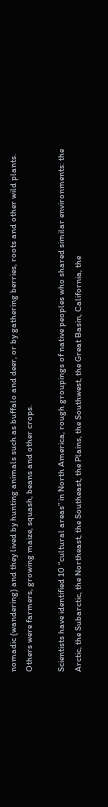nomadic (wandering) and they lived by hunting animals such as buffalo and deer, or by gathering berries, roots and other wild plants. Others were farmers, growing maize, squash, beans and other crops.

Scientists have identified 10 “cultural areas” in North America, rough groupings of native peoples who shared similar environments: the Arctic, the Subarctic, the Northeast, the Southeast, the Plains, the Southwest, the Great Basin, California, the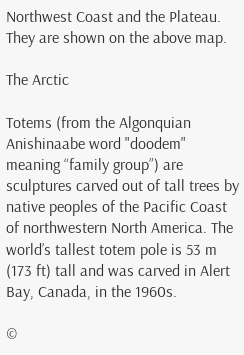Northwest Coast and the Plateau. They are shown on the above map.

The Arctic

Totems (from the Algonquian Anishinaabe word "doodem" meaning “family group”) are sculptures carved out of tall trees by native peoples of the Pacific Coast of northwestern North America. The world’s tallest totem pole is 53 m (173 ft) tall and was carved in Alert Bay, Canada, in the 1960s.

©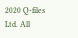2020 Q-files Ltd. All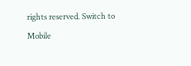rights reserved. Switch to Mobile